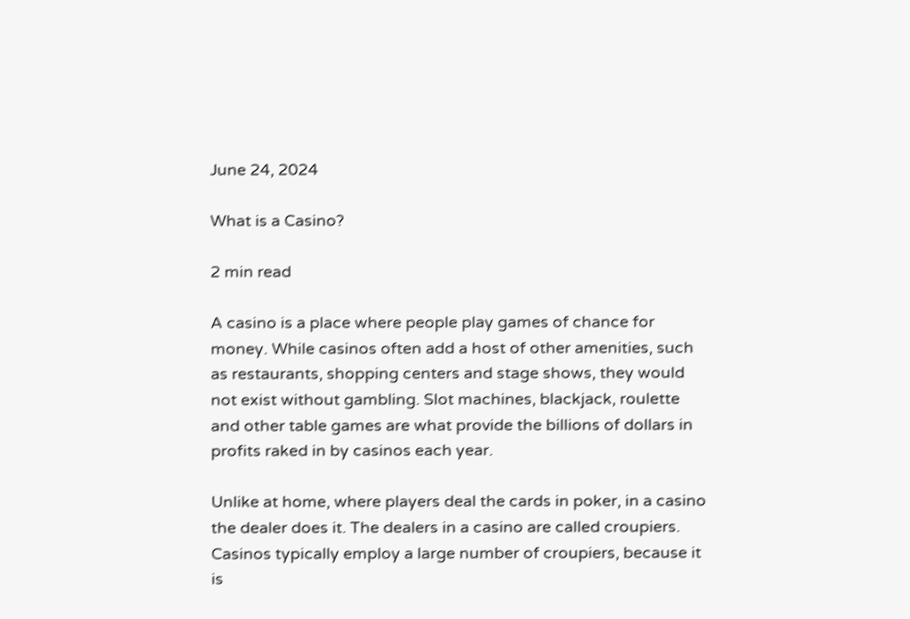June 24, 2024

What is a Casino?

2 min read

A casino is a place where people play games of chance for money. While casinos often add a host of other amenities, such as restaurants, shopping centers and stage shows, they would not exist without gambling. Slot machines, blackjack, roulette and other table games are what provide the billions of dollars in profits raked in by casinos each year.

Unlike at home, where players deal the cards in poker, in a casino the dealer does it. The dealers in a casino are called croupiers. Casinos typically employ a large number of croupiers, because it is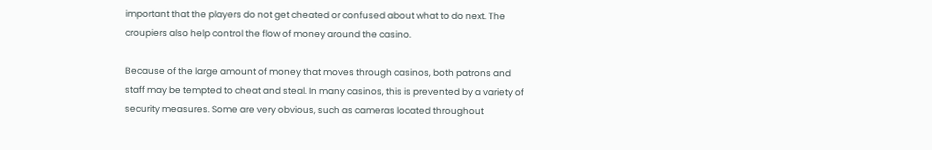important that the players do not get cheated or confused about what to do next. The croupiers also help control the flow of money around the casino.

Because of the large amount of money that moves through casinos, both patrons and staff may be tempted to cheat and steal. In many casinos, this is prevented by a variety of security measures. Some are very obvious, such as cameras located throughout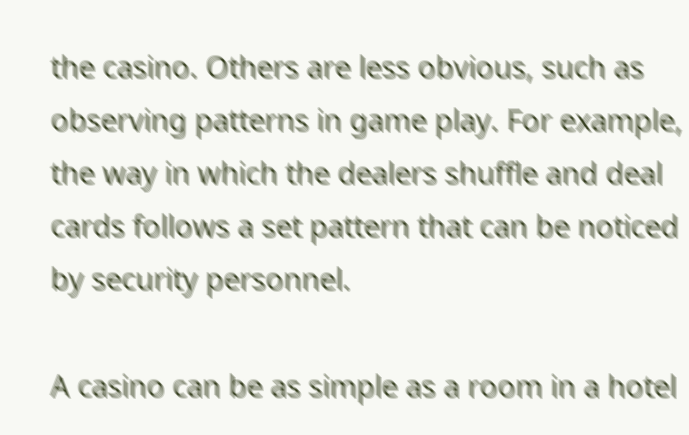the casino. Others are less obvious, such as observing patterns in game play. For example, the way in which the dealers shuffle and deal cards follows a set pattern that can be noticed by security personnel.

A casino can be as simple as a room in a hotel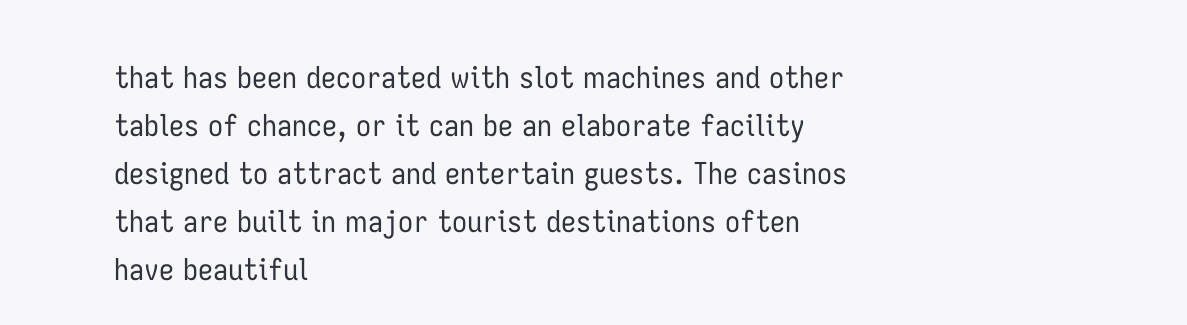that has been decorated with slot machines and other tables of chance, or it can be an elaborate facility designed to attract and entertain guests. The casinos that are built in major tourist destinations often have beautiful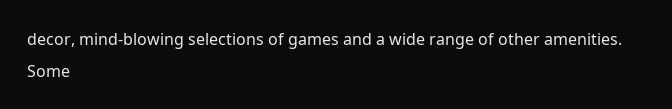decor, mind-blowing selections of games and a wide range of other amenities. Some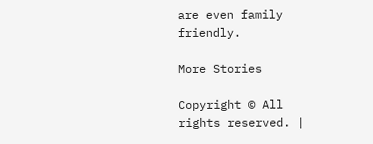are even family friendly.

More Stories

Copyright © All rights reserved. |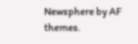Newsphere by AF themes.